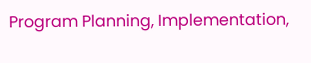Program Planning, Implementation,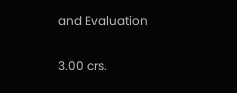and Evaluation

3.00 crs.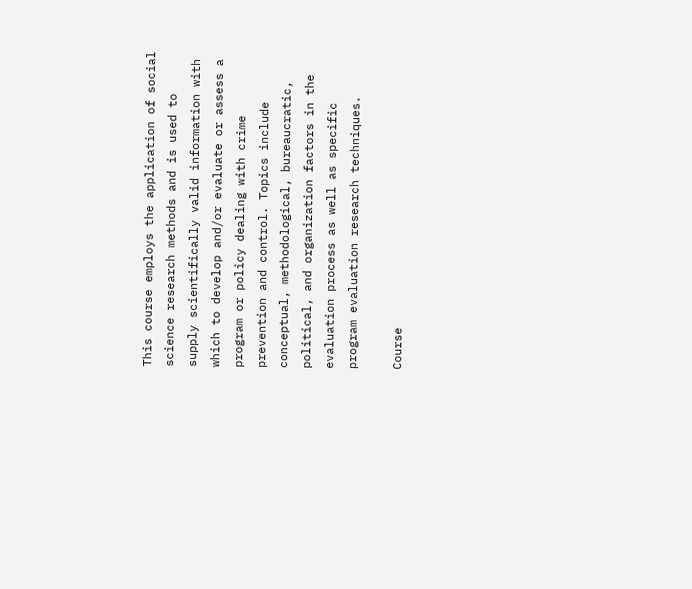This course employs the application of social science research methods and is used to supply scientifically valid information with which to develop and/or evaluate or assess a program or policy dealing with crime prevention and control. Topics include conceptual, methodological, bureaucratic, political, and organization factors in the evaluation process as well as specific program evaluation research techniques.

Course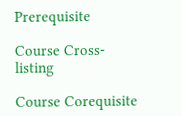Prerequisite

Course Cross-listing

Course Corequisite